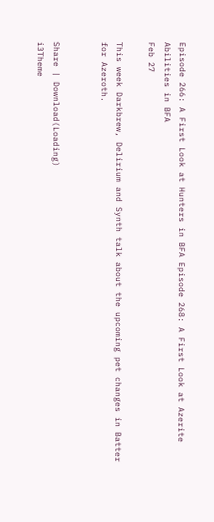Episode 266: A First Look at Hunters in BFA Episode 268: A First Look at Azerite Abilities in BFA
Feb 27

This week Darkbrew, Delirium and Synth talk about the upcoming pet changes in Batter for Azeroth.


Share | Download(Loading)
i3Theme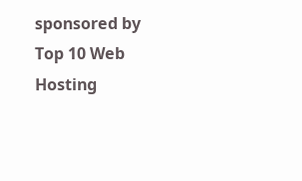sponsored by Top 10 Web Hosting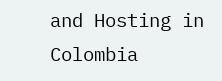and Hosting in Colombia